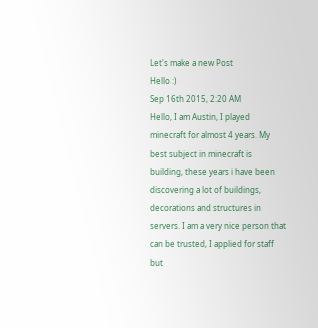Let's make a new Post
Hello :)
Sep 16th 2015, 2:20 AM
Hello, I am Austin, I played minecraft for almost 4 years. My best subject in minecraft is building, these years i have been discovering a lot of buildings, decorations and structures in servers. I am a very nice person that can be trusted, I applied for staff but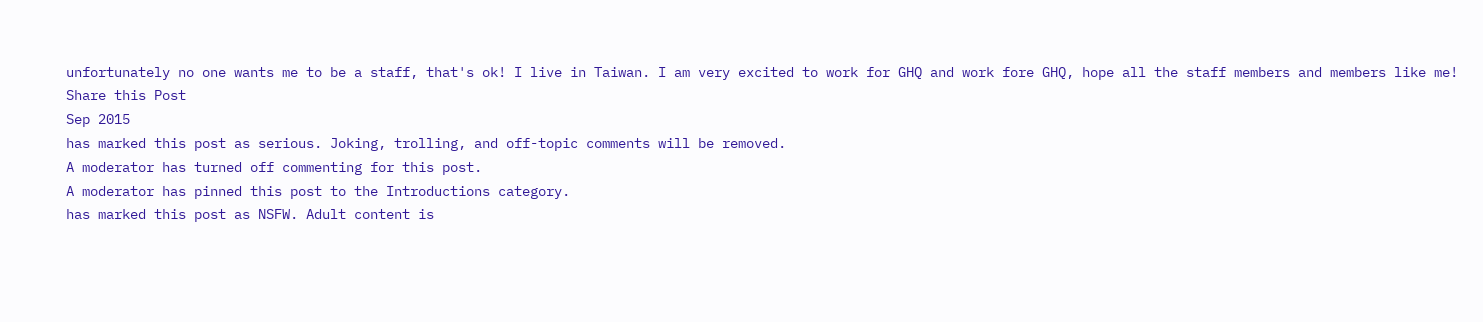unfortunately no one wants me to be a staff, that's ok! I live in Taiwan. I am very excited to work for GHQ and work fore GHQ, hope all the staff members and members like me!
Share this Post
Sep 2015
has marked this post as serious. Joking, trolling, and off-topic comments will be removed.
A moderator has turned off commenting for this post.
A moderator has pinned this post to the Introductions category.
has marked this post as NSFW. Adult content is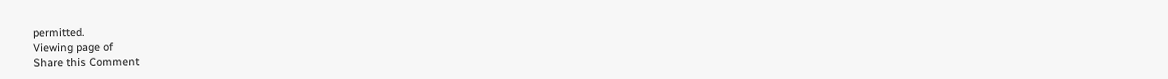permitted.
Viewing page of
Share this Comment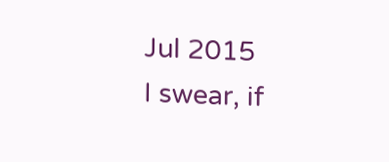Jul 2015
I swear, if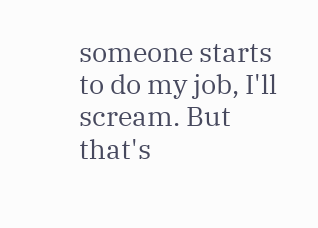someone starts to do my job, I'll scream. But that's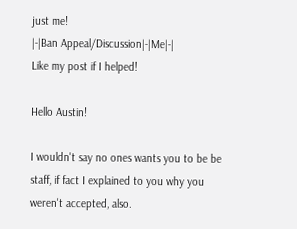just me!
|-|Ban Appeal/Discussion|-|Me|-|
Like my post if I helped!

Hello Austin!

I wouldn't say no ones wants you to be be staff, if fact I explained to you why you weren't accepted, also.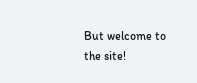But welcome to the site!